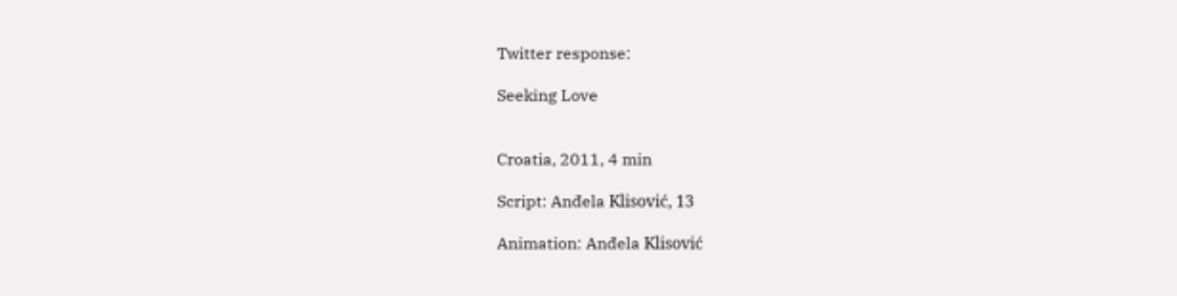Twitter response:

Seeking Love


Croatia, 2011, 4 min

Script: Anđela Klisović, 13

Animation: Anđela Klisović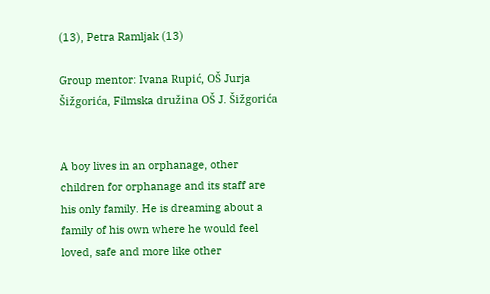(13), Petra Ramljak (13)

Group mentor: Ivana Rupić, OŠ Jurja Šižgorića, Filmska družina OŠ J. Šižgorića


A boy lives in an orphanage, other children for orphanage and its staff are his only family. He is dreaming about a family of his own where he would feel loved, safe and more like other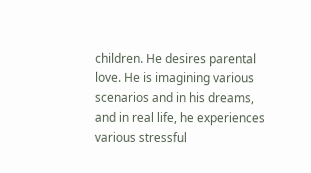children. He desires parental love. He is imagining various scenarios and in his dreams, and in real life, he experiences various stressful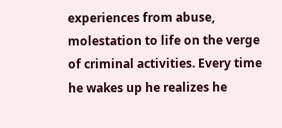experiences from abuse, molestation to life on the verge of criminal activities. Every time he wakes up he realizes he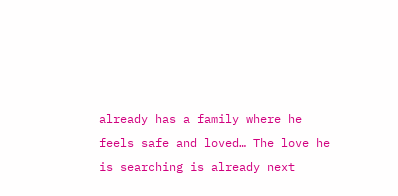already has a family where he feels safe and loved… The love he is searching is already next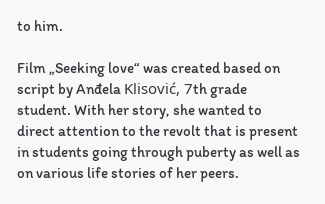to him.

Film „Seeking love“ was created based on script by Anđela Klisović, 7th grade student. With her story, she wanted to direct attention to the revolt that is present in students going through puberty as well as on various life stories of her peers.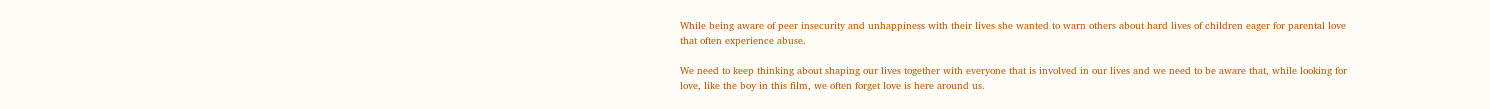While being aware of peer insecurity and unhappiness with their lives she wanted to warn others about hard lives of children eager for parental love that often experience abuse.

We need to keep thinking about shaping our lives together with everyone that is involved in our lives and we need to be aware that, while looking for love, like the boy in this film, we often forget love is here around us.